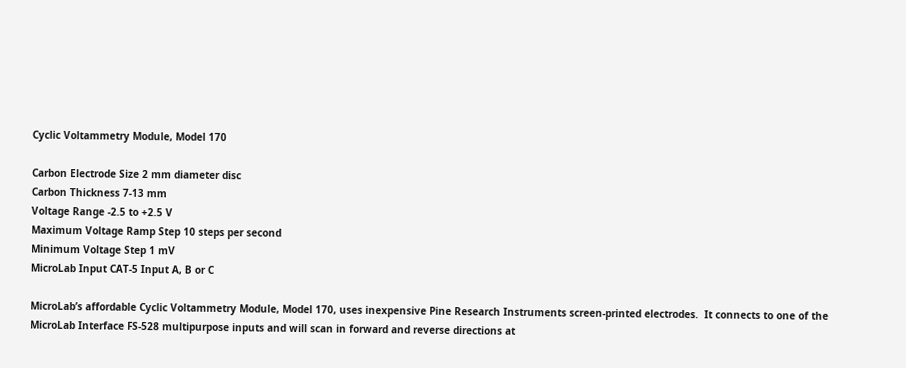Cyclic Voltammetry Module, Model 170

Carbon Electrode Size 2 mm diameter disc
Carbon Thickness 7-13 mm
Voltage Range -2.5 to +2.5 V
Maximum Voltage Ramp Step 10 steps per second
Minimum Voltage Step 1 mV
MicroLab Input CAT-5 Input A, B or C

MicroLab’s affordable Cyclic Voltammetry Module, Model 170, uses inexpensive Pine Research Instruments screen-printed electrodes.  It connects to one of the MicroLab Interface FS-528 multipurpose inputs and will scan in forward and reverse directions at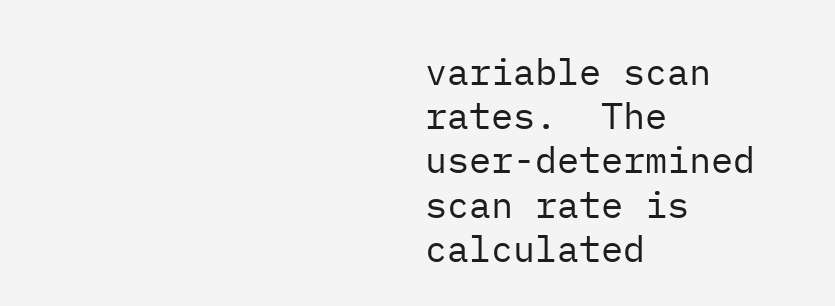variable scan rates.  The user-determined scan rate is calculated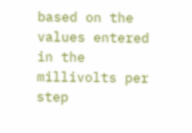based on the values entered in the millivolts per step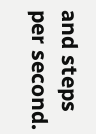and steps per second.